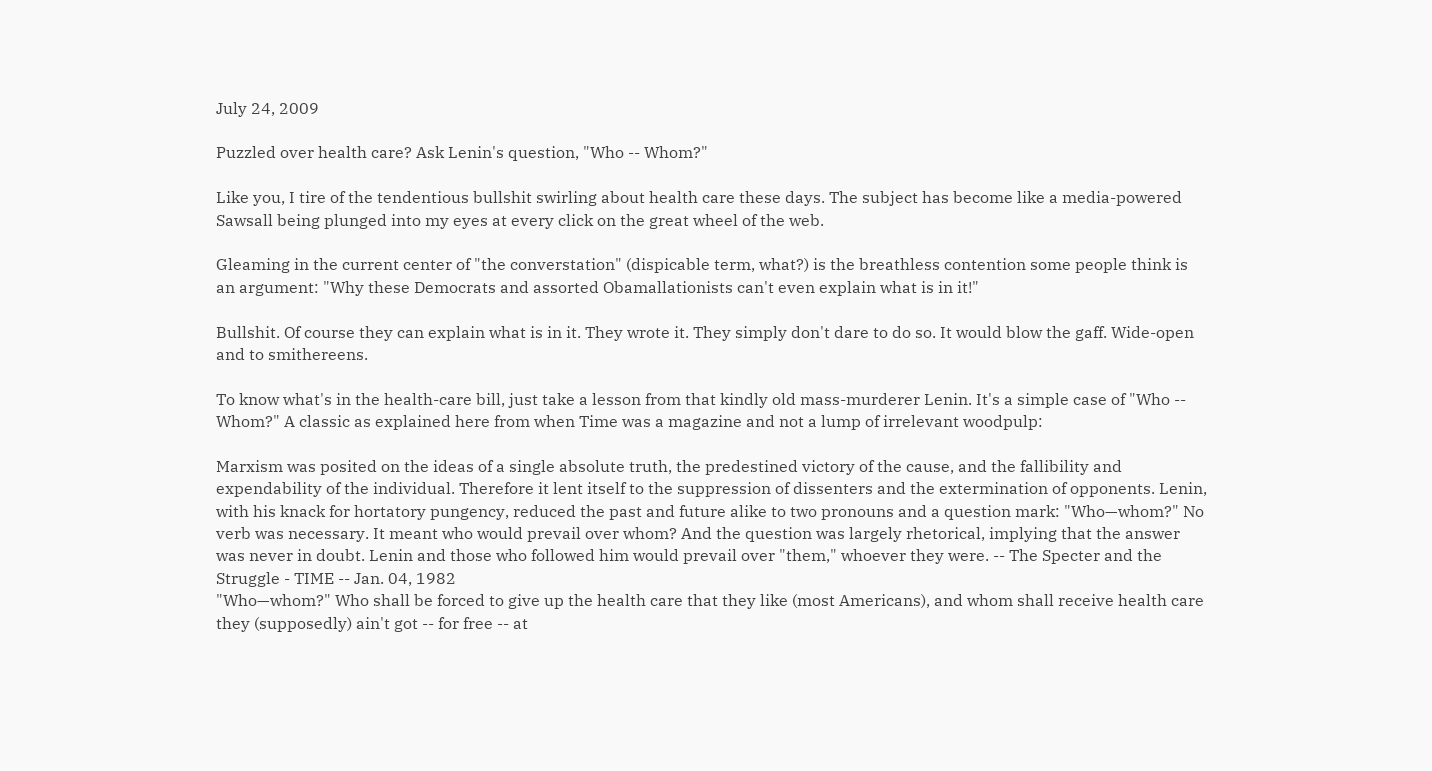July 24, 2009

Puzzled over health care? Ask Lenin's question, "Who -- Whom?"

Like you, I tire of the tendentious bullshit swirling about health care these days. The subject has become like a media-powered Sawsall being plunged into my eyes at every click on the great wheel of the web.

Gleaming in the current center of "the converstation" (dispicable term, what?) is the breathless contention some people think is an argument: "Why these Democrats and assorted Obamallationists can't even explain what is in it!"

Bullshit. Of course they can explain what is in it. They wrote it. They simply don't dare to do so. It would blow the gaff. Wide-open and to smithereens.

To know what's in the health-care bill, just take a lesson from that kindly old mass-murderer Lenin. It's a simple case of "Who -- Whom?" A classic as explained here from when Time was a magazine and not a lump of irrelevant woodpulp:

Marxism was posited on the ideas of a single absolute truth, the predestined victory of the cause, and the fallibility and expendability of the individual. Therefore it lent itself to the suppression of dissenters and the extermination of opponents. Lenin, with his knack for hortatory pungency, reduced the past and future alike to two pronouns and a question mark: "Who—whom?" No verb was necessary. It meant who would prevail over whom? And the question was largely rhetorical, implying that the answer was never in doubt. Lenin and those who followed him would prevail over "them," whoever they were. -- The Specter and the Struggle - TIME -- Jan. 04, 1982
"Who—whom?" Who shall be forced to give up the health care that they like (most Americans), and whom shall receive health care they (supposedly) ain't got -- for free -- at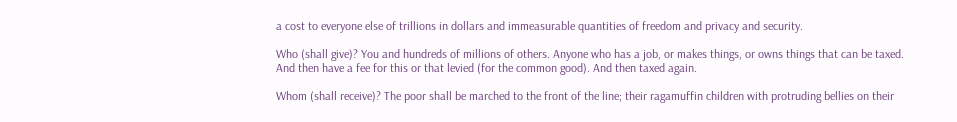a cost to everyone else of trillions in dollars and immeasurable quantities of freedom and privacy and security.

Who (shall give)? You and hundreds of millions of others. Anyone who has a job, or makes things, or owns things that can be taxed. And then have a fee for this or that levied (for the common good). And then taxed again.

Whom (shall receive)? The poor shall be marched to the front of the line; their ragamuffin children with protruding bellies on their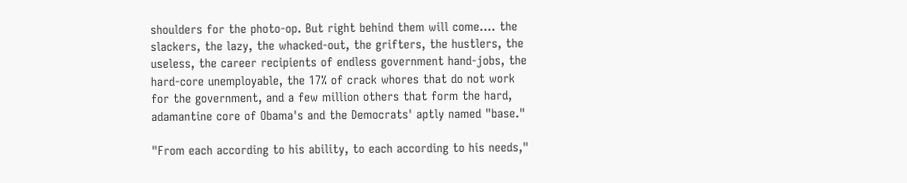shoulders for the photo-op. But right behind them will come.... the slackers, the lazy, the whacked-out, the grifters, the hustlers, the useless, the career recipients of endless government hand-jobs, the hard-core unemployable, the 17% of crack whores that do not work for the government, and a few million others that form the hard, adamantine core of Obama's and the Democrats' aptly named "base."

"From each according to his ability, to each according to his needs,"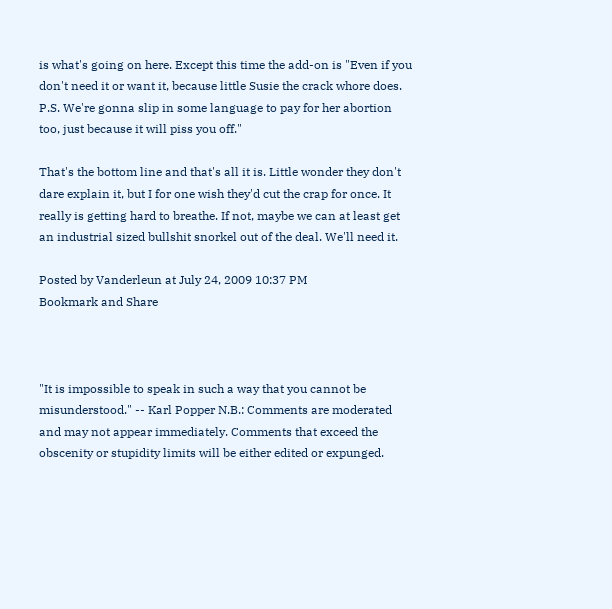is what's going on here. Except this time the add-on is "Even if you don't need it or want it, because little Susie the crack whore does. P.S. We're gonna slip in some language to pay for her abortion too, just because it will piss you off."

That's the bottom line and that's all it is. Little wonder they don't dare explain it, but I for one wish they'd cut the crap for once. It really is getting hard to breathe. If not, maybe we can at least get an industrial sized bullshit snorkel out of the deal. We'll need it.

Posted by Vanderleun at July 24, 2009 10:37 PM
Bookmark and Share



"It is impossible to speak in such a way that you cannot be misunderstood." -- Karl Popper N.B.: Comments are moderated and may not appear immediately. Comments that exceed the obscenity or stupidity limits will be either edited or expunged.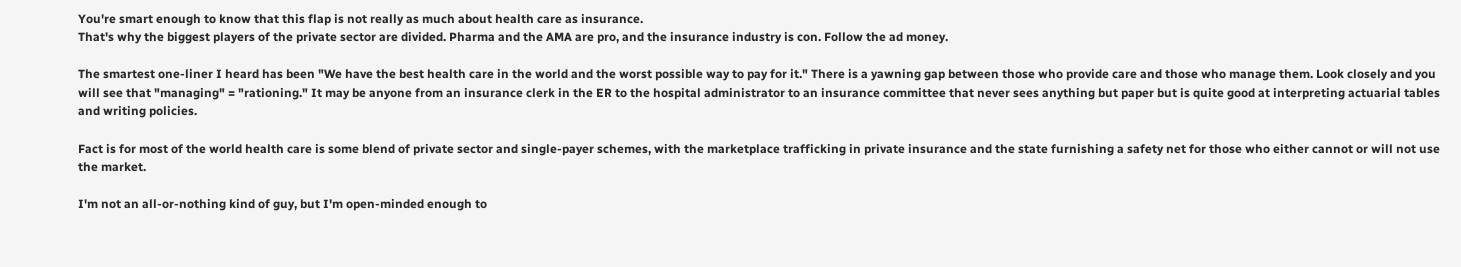You're smart enough to know that this flap is not really as much about health care as insurance.
That's why the biggest players of the private sector are divided. Pharma and the AMA are pro, and the insurance industry is con. Follow the ad money.

The smartest one-liner I heard has been "We have the best health care in the world and the worst possible way to pay for it." There is a yawning gap between those who provide care and those who manage them. Look closely and you will see that "managing" = "rationing." It may be anyone from an insurance clerk in the ER to the hospital administrator to an insurance committee that never sees anything but paper but is quite good at interpreting actuarial tables and writing policies.

Fact is for most of the world health care is some blend of private sector and single-payer schemes, with the marketplace trafficking in private insurance and the state furnishing a safety net for those who either cannot or will not use the market.

I'm not an all-or-nothing kind of guy, but I'm open-minded enough to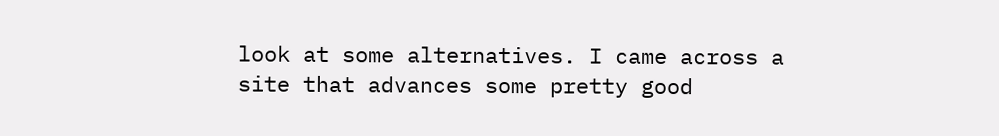look at some alternatives. I came across a site that advances some pretty good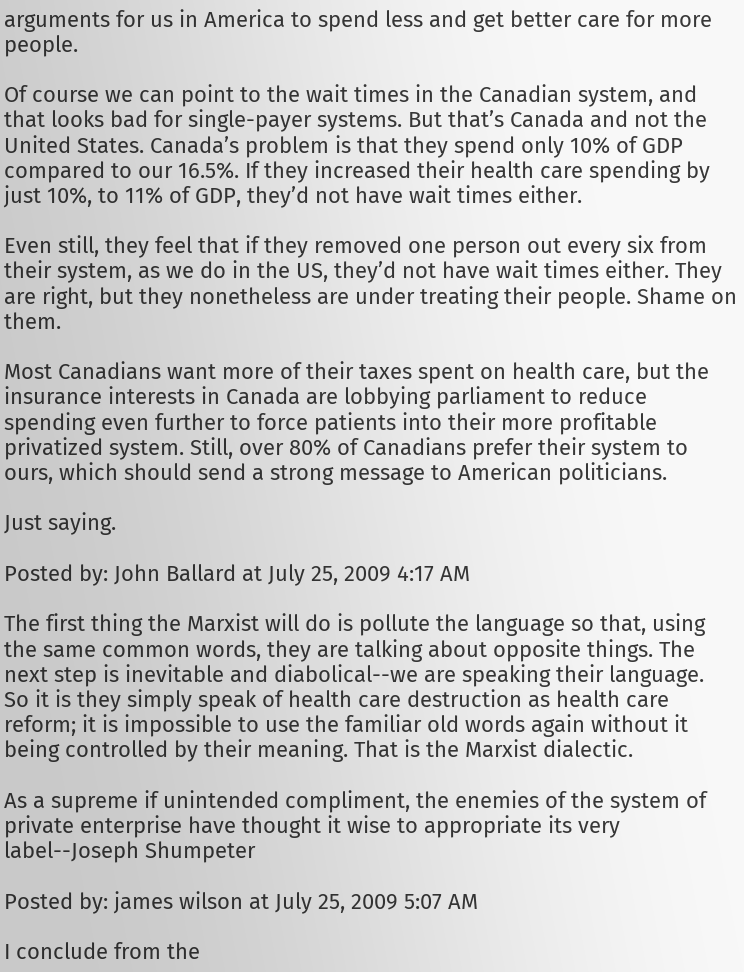arguments for us in America to spend less and get better care for more people.

Of course we can point to the wait times in the Canadian system, and that looks bad for single-payer systems. But that’s Canada and not the United States. Canada’s problem is that they spend only 10% of GDP compared to our 16.5%. If they increased their health care spending by just 10%, to 11% of GDP, they’d not have wait times either.

Even still, they feel that if they removed one person out every six from their system, as we do in the US, they’d not have wait times either. They are right, but they nonetheless are under treating their people. Shame on them.

Most Canadians want more of their taxes spent on health care, but the insurance interests in Canada are lobbying parliament to reduce spending even further to force patients into their more profitable privatized system. Still, over 80% of Canadians prefer their system to ours, which should send a strong message to American politicians.

Just saying.

Posted by: John Ballard at July 25, 2009 4:17 AM

The first thing the Marxist will do is pollute the language so that, using the same common words, they are talking about opposite things. The next step is inevitable and diabolical--we are speaking their language.
So it is they simply speak of health care destruction as health care reform; it is impossible to use the familiar old words again without it being controlled by their meaning. That is the Marxist dialectic.

As a supreme if unintended compliment, the enemies of the system of private enterprise have thought it wise to appropriate its very label--Joseph Shumpeter

Posted by: james wilson at July 25, 2009 5:07 AM

I conclude from the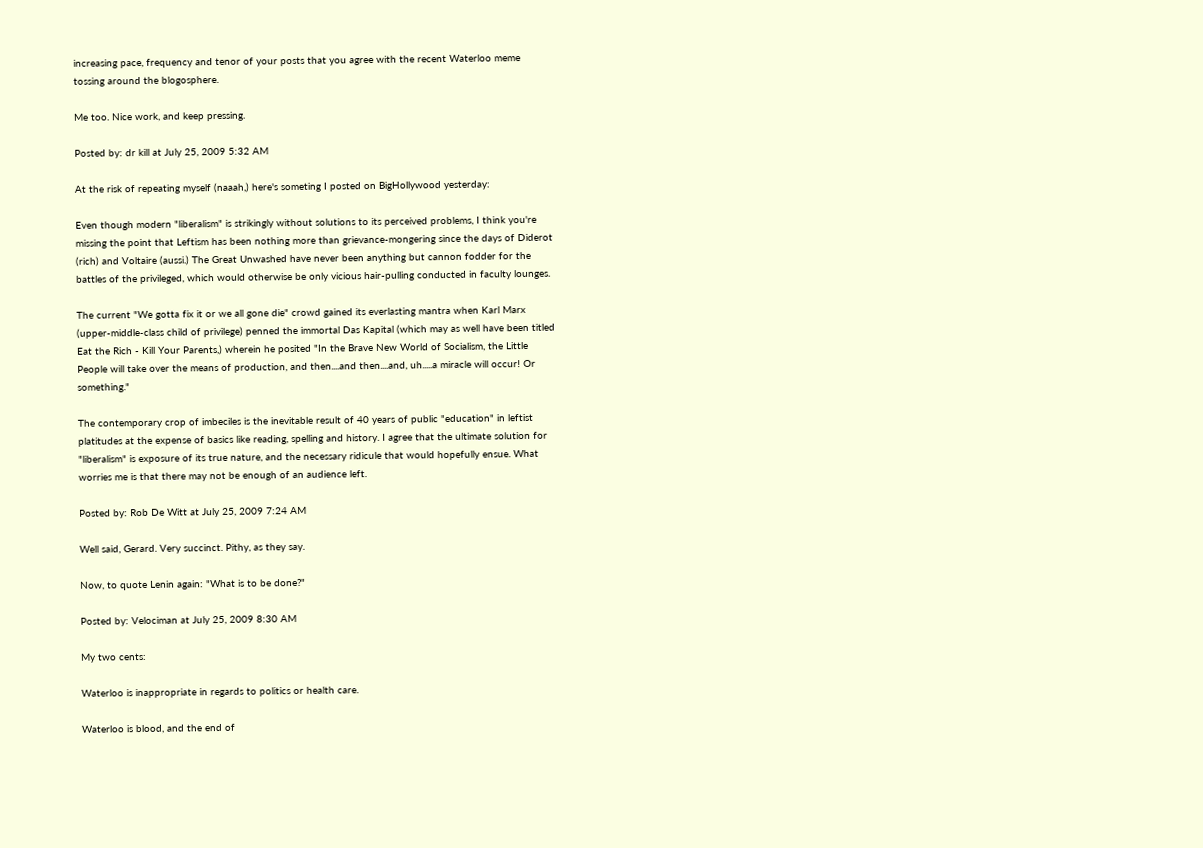increasing pace, frequency and tenor of your posts that you agree with the recent Waterloo meme tossing around the blogosphere.

Me too. Nice work, and keep pressing.

Posted by: dr kill at July 25, 2009 5:32 AM

At the risk of repeating myself (naaah,) here's someting I posted on BigHollywood yesterday:

Even though modern "liberalism" is strikingly without solutions to its perceived problems, I think you're missing the point that Leftism has been nothing more than grievance-mongering since the days of Diderot (rich) and Voltaire (aussi.) The Great Unwashed have never been anything but cannon fodder for the battles of the privileged, which would otherwise be only vicious hair-pulling conducted in faculty lounges.

The current "We gotta fix it or we all gone die" crowd gained its everlasting mantra when Karl Marx (upper-middle-class child of privilege) penned the immortal Das Kapital (which may as well have been titled Eat the Rich - Kill Your Parents,) wherein he posited "In the Brave New World of Socialism, the Little People will take over the means of production, and then....and then....and, uh.....a miracle will occur! Or something."

The contemporary crop of imbeciles is the inevitable result of 40 years of public "education" in leftist platitudes at the expense of basics like reading, spelling and history. I agree that the ultimate solution for "liberalism" is exposure of its true nature, and the necessary ridicule that would hopefully ensue. What worries me is that there may not be enough of an audience left.

Posted by: Rob De Witt at July 25, 2009 7:24 AM

Well said, Gerard. Very succinct. Pithy, as they say.

Now, to quote Lenin again: "What is to be done?"

Posted by: Velociman at July 25, 2009 8:30 AM

My two cents:

Waterloo is inappropriate in regards to politics or health care.

Waterloo is blood, and the end of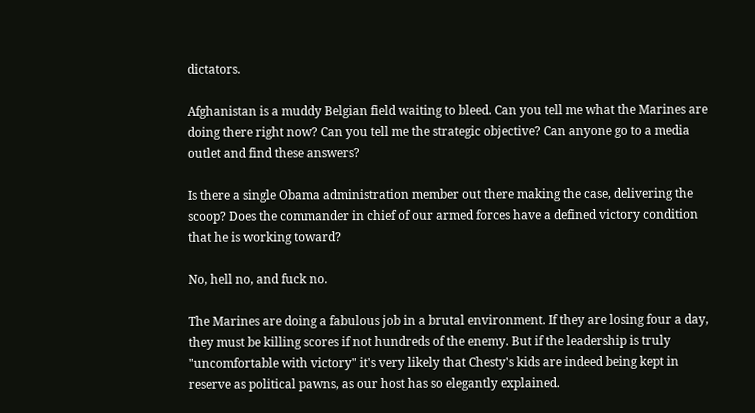dictators.

Afghanistan is a muddy Belgian field waiting to bleed. Can you tell me what the Marines are doing there right now? Can you tell me the strategic objective? Can anyone go to a media outlet and find these answers?

Is there a single Obama administration member out there making the case, delivering the scoop? Does the commander in chief of our armed forces have a defined victory condition that he is working toward?

No, hell no, and fuck no.

The Marines are doing a fabulous job in a brutal environment. If they are losing four a day, they must be killing scores if not hundreds of the enemy. But if the leadership is truly "uncomfortable with victory" it's very likely that Chesty's kids are indeed being kept in reserve as political pawns, as our host has so elegantly explained.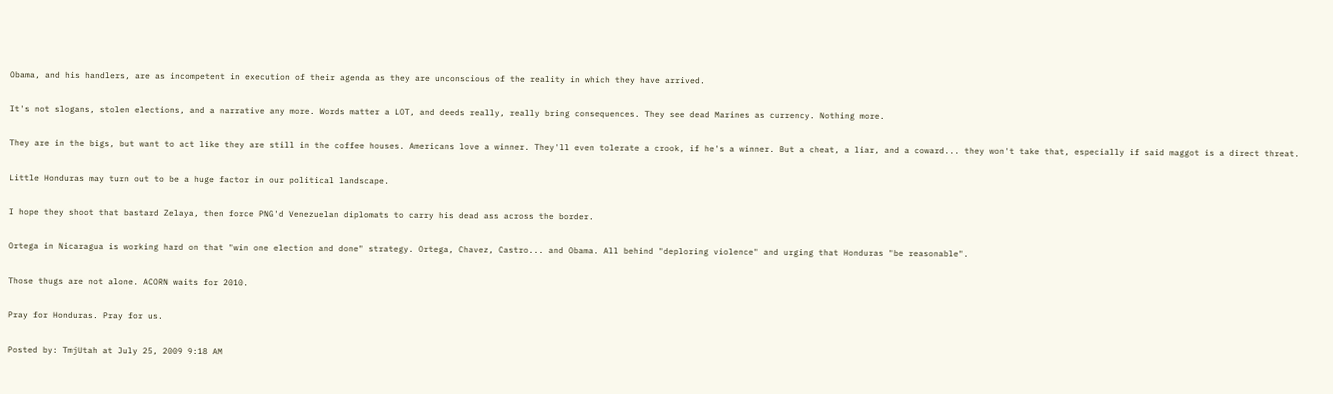Obama, and his handlers, are as incompetent in execution of their agenda as they are unconscious of the reality in which they have arrived.

It's not slogans, stolen elections, and a narrative any more. Words matter a LOT, and deeds really, really bring consequences. They see dead Marines as currency. Nothing more.

They are in the bigs, but want to act like they are still in the coffee houses. Americans love a winner. They'll even tolerate a crook, if he's a winner. But a cheat, a liar, and a coward... they won't take that, especially if said maggot is a direct threat.

Little Honduras may turn out to be a huge factor in our political landscape.

I hope they shoot that bastard Zelaya, then force PNG'd Venezuelan diplomats to carry his dead ass across the border.

Ortega in Nicaragua is working hard on that "win one election and done" strategy. Ortega, Chavez, Castro... and Obama. All behind "deploring violence" and urging that Honduras "be reasonable".

Those thugs are not alone. ACORN waits for 2010.

Pray for Honduras. Pray for us.

Posted by: TmjUtah at July 25, 2009 9:18 AM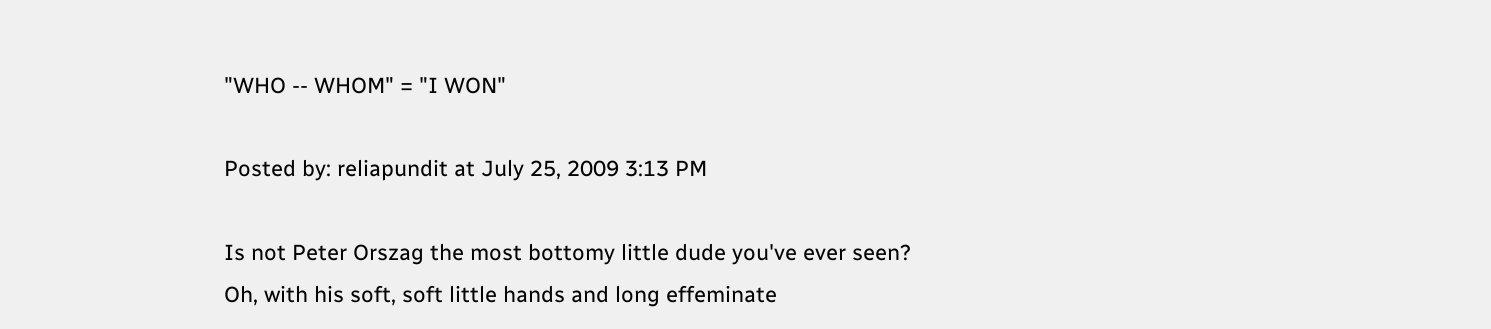"WHO -- WHOM" = "I WON"

Posted by: reliapundit at July 25, 2009 3:13 PM

Is not Peter Orszag the most bottomy little dude you've ever seen? Oh, with his soft, soft little hands and long effeminate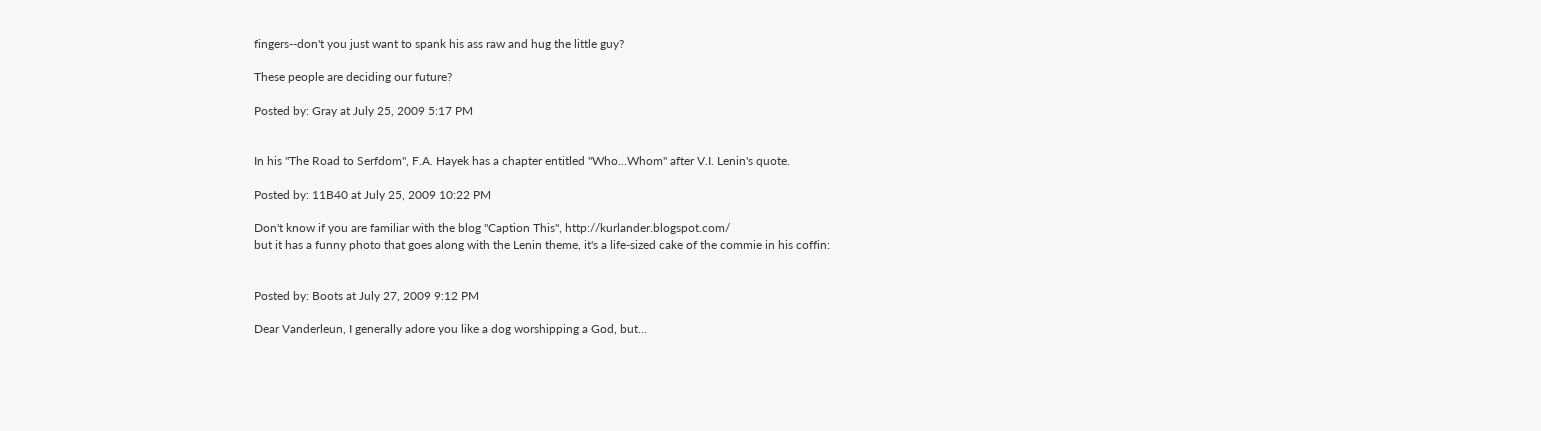fingers--don't you just want to spank his ass raw and hug the little guy?

These people are deciding our future?

Posted by: Gray at July 25, 2009 5:17 PM


In his "The Road to Serfdom", F.A. Hayek has a chapter entitled "Who...Whom" after V.I. Lenin's quote.

Posted by: 11B40 at July 25, 2009 10:22 PM

Don't know if you are familiar with the blog "Caption This", http://kurlander.blogspot.com/
but it has a funny photo that goes along with the Lenin theme, it's a life-sized cake of the commie in his coffin:


Posted by: Boots at July 27, 2009 9:12 PM

Dear Vanderleun, I generally adore you like a dog worshipping a God, but...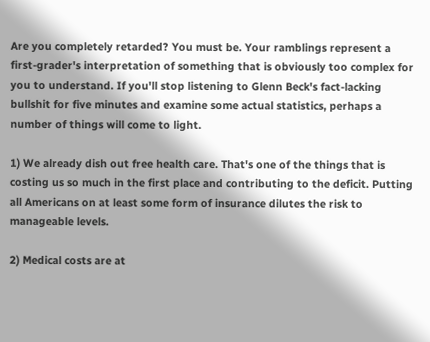Are you completely retarded? You must be. Your ramblings represent a first-grader's interpretation of something that is obviously too complex for you to understand. If you'll stop listening to Glenn Beck's fact-lacking bullshit for five minutes and examine some actual statistics, perhaps a number of things will come to light.

1) We already dish out free health care. That's one of the things that is costing us so much in the first place and contributing to the deficit. Putting all Americans on at least some form of insurance dilutes the risk to manageable levels.

2) Medical costs are at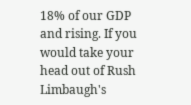18% of our GDP and rising. If you would take your head out of Rush Limbaugh's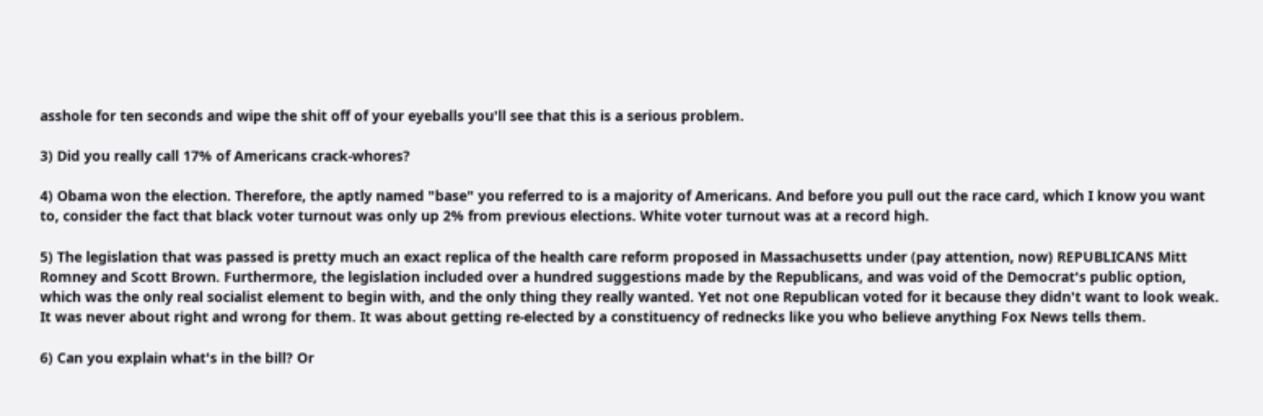asshole for ten seconds and wipe the shit off of your eyeballs you'll see that this is a serious problem.

3) Did you really call 17% of Americans crack-whores?

4) Obama won the election. Therefore, the aptly named "base" you referred to is a majority of Americans. And before you pull out the race card, which I know you want to, consider the fact that black voter turnout was only up 2% from previous elections. White voter turnout was at a record high.

5) The legislation that was passed is pretty much an exact replica of the health care reform proposed in Massachusetts under (pay attention, now) REPUBLICANS Mitt Romney and Scott Brown. Furthermore, the legislation included over a hundred suggestions made by the Republicans, and was void of the Democrat's public option, which was the only real socialist element to begin with, and the only thing they really wanted. Yet not one Republican voted for it because they didn't want to look weak. It was never about right and wrong for them. It was about getting re-elected by a constituency of rednecks like you who believe anything Fox News tells them.

6) Can you explain what's in the bill? Or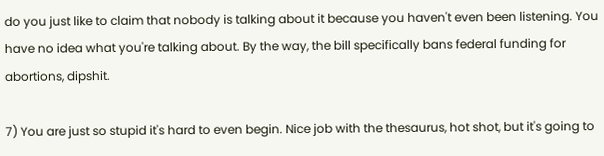do you just like to claim that nobody is talking about it because you haven't even been listening. You have no idea what you're talking about. By the way, the bill specifically bans federal funding for abortions, dipshit.

7) You are just so stupid it's hard to even begin. Nice job with the thesaurus, hot shot, but it's going to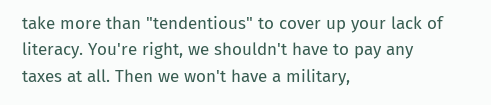take more than "tendentious" to cover up your lack of literacy. You're right, we shouldn't have to pay any taxes at all. Then we won't have a military,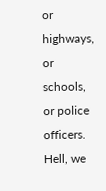or highways, or schools, or police officers. Hell, we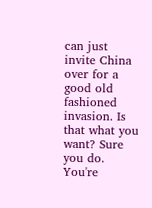can just invite China over for a good old fashioned invasion. Is that what you want? Sure you do. You're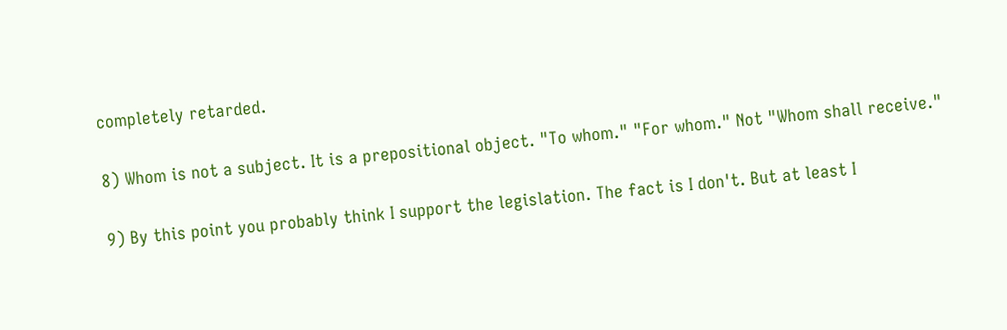completely retarded.

8) Whom is not a subject. It is a prepositional object. "To whom." "For whom." Not "Whom shall receive."

9) By this point you probably think I support the legislation. The fact is I don't. But at least I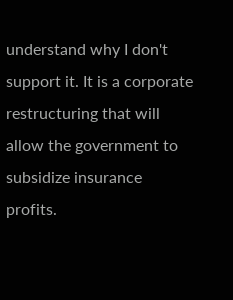understand why I don't support it. It is a corporate restructuring that will allow the government to subsidize insurance profits.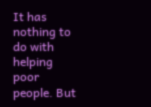It has nothing to do with helping poor people. But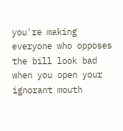you're making everyone who opposes the bill look bad when you open your ignorant mouth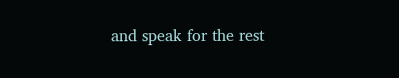and speak for the rest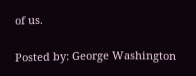of us.

Posted by: George Washington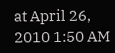at April 26, 2010 1:50 AM